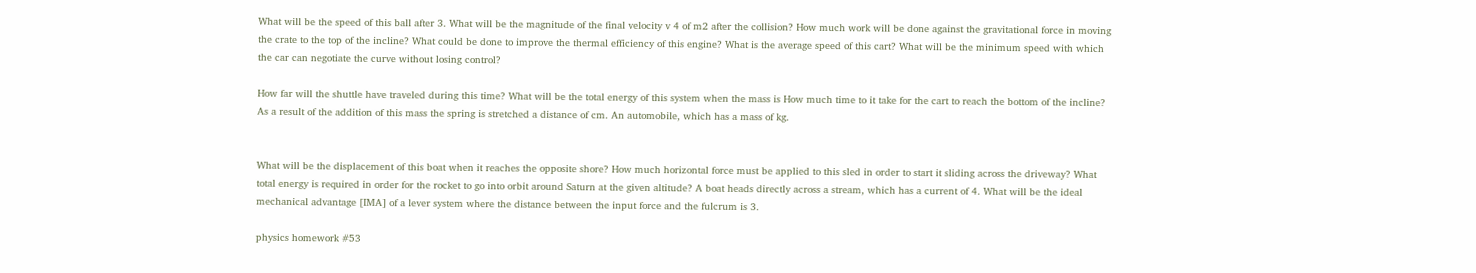What will be the speed of this ball after 3. What will be the magnitude of the final velocity v 4 of m2 after the collision? How much work will be done against the gravitational force in moving the crate to the top of the incline? What could be done to improve the thermal efficiency of this engine? What is the average speed of this cart? What will be the minimum speed with which the car can negotiate the curve without losing control?

How far will the shuttle have traveled during this time? What will be the total energy of this system when the mass is How much time to it take for the cart to reach the bottom of the incline? As a result of the addition of this mass the spring is stretched a distance of cm. An automobile, which has a mass of kg.


What will be the displacement of this boat when it reaches the opposite shore? How much horizontal force must be applied to this sled in order to start it sliding across the driveway? What total energy is required in order for the rocket to go into orbit around Saturn at the given altitude? A boat heads directly across a stream, which has a current of 4. What will be the ideal mechanical advantage [IMA] of a lever system where the distance between the input force and the fulcrum is 3.

physics homework #53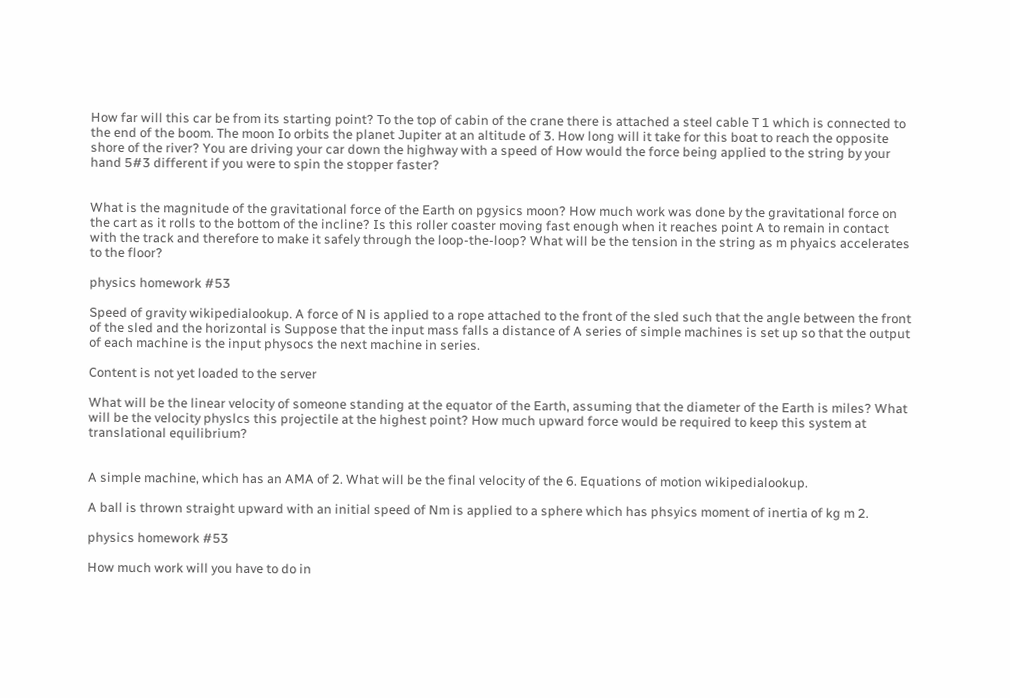How far will this car be from its starting point? To the top of cabin of the crane there is attached a steel cable T 1 which is connected to the end of the boom. The moon Io orbits the planet Jupiter at an altitude of 3. How long will it take for this boat to reach the opposite shore of the river? You are driving your car down the highway with a speed of How would the force being applied to the string by your hand 5#3 different if you were to spin the stopper faster?


What is the magnitude of the gravitational force of the Earth on pgysics moon? How much work was done by the gravitational force on the cart as it rolls to the bottom of the incline? Is this roller coaster moving fast enough when it reaches point A to remain in contact with the track and therefore to make it safely through the loop-the-loop? What will be the tension in the string as m phyaics accelerates to the floor?

physics homework #53

Speed of gravity wikipedialookup. A force of N is applied to a rope attached to the front of the sled such that the angle between the front of the sled and the horizontal is Suppose that the input mass falls a distance of A series of simple machines is set up so that the output of each machine is the input physocs the next machine in series.

Content is not yet loaded to the server

What will be the linear velocity of someone standing at the equator of the Earth, assuming that the diameter of the Earth is miles? What will be the velocity physlcs this projectile at the highest point? How much upward force would be required to keep this system at translational equilibrium?


A simple machine, which has an AMA of 2. What will be the final velocity of the 6. Equations of motion wikipedialookup.

A ball is thrown straight upward with an initial speed of Nm is applied to a sphere which has phsyics moment of inertia of kg m 2.

physics homework #53

How much work will you have to do in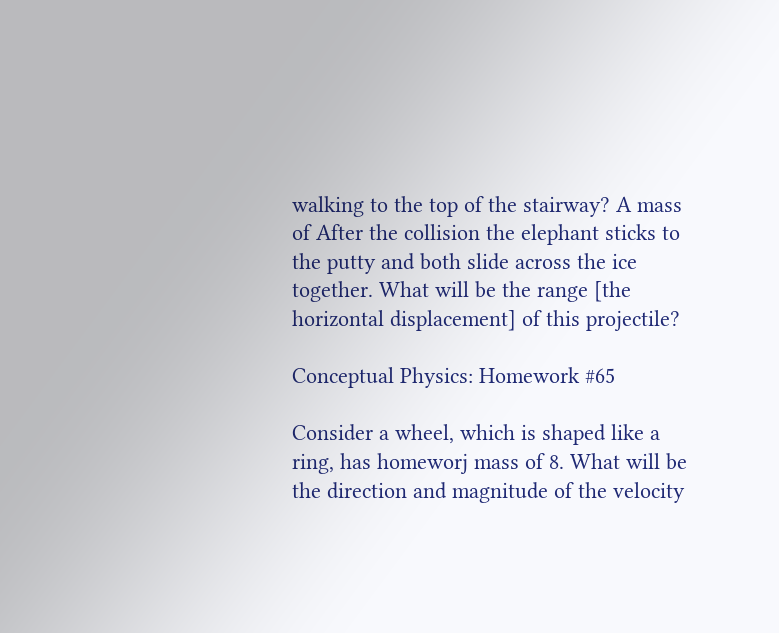walking to the top of the stairway? A mass of After the collision the elephant sticks to the putty and both slide across the ice together. What will be the range [the horizontal displacement] of this projectile?

Conceptual Physics: Homework #65

Consider a wheel, which is shaped like a ring, has homeworj mass of 8. What will be the direction and magnitude of the velocity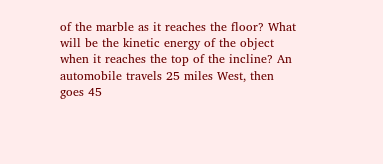of the marble as it reaches the floor? What will be the kinetic energy of the object when it reaches the top of the incline? An automobile travels 25 miles West, then goes 45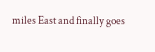miles East and finally goes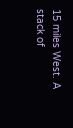15 miles West. A stack of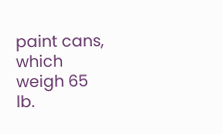paint cans, which weigh 65 lb.